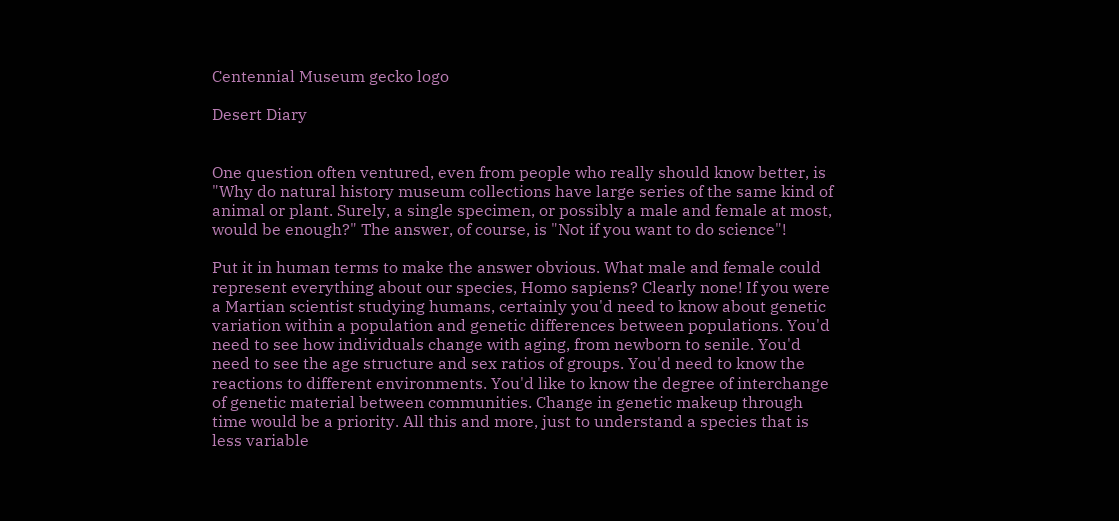Centennial Museum gecko logo

Desert Diary


One question often ventured, even from people who really should know better, is "Why do natural history museum collections have large series of the same kind of animal or plant. Surely, a single specimen, or possibly a male and female at most, would be enough?" The answer, of course, is "Not if you want to do science"!

Put it in human terms to make the answer obvious. What male and female could represent everything about our species, Homo sapiens? Clearly none! If you were a Martian scientist studying humans, certainly you'd need to know about genetic variation within a population and genetic differences between populations. You'd need to see how individuals change with aging, from newborn to senile. You'd need to see the age structure and sex ratios of groups. You'd need to know the reactions to different environments. You'd like to know the degree of interchange of genetic material between communities. Change in genetic makeup through time would be a priority. All this and more, just to understand a species that is less variable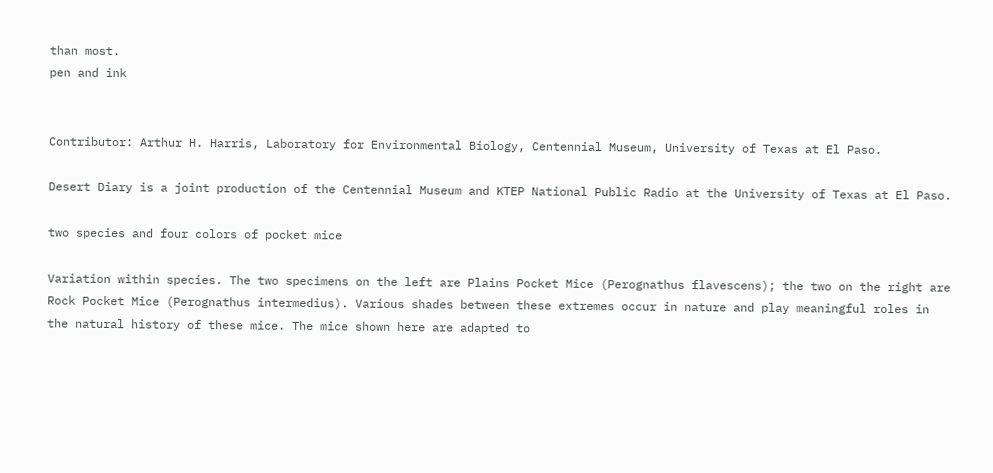than most.
pen and ink


Contributor: Arthur H. Harris, Laboratory for Environmental Biology, Centennial Museum, University of Texas at El Paso.

Desert Diary is a joint production of the Centennial Museum and KTEP National Public Radio at the University of Texas at El Paso.

two species and four colors of pocket mice

Variation within species. The two specimens on the left are Plains Pocket Mice (Perognathus flavescens); the two on the right are Rock Pocket Mice (Perognathus intermedius). Various shades between these extremes occur in nature and play meaningful roles in the natural history of these mice. The mice shown here are adapted to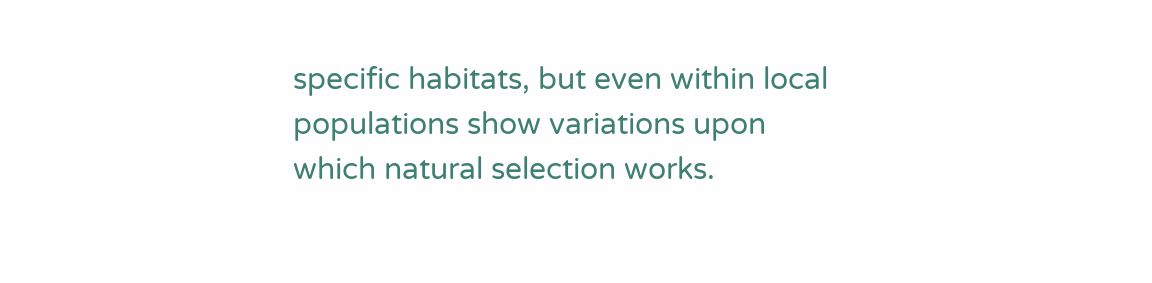specific habitats, but even within local populations show variations upon which natural selection works.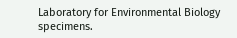Laboratory for Environmental Biology specimens.